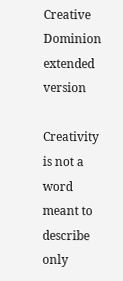Creative Dominion extended version

Creativity is not a word meant to describe only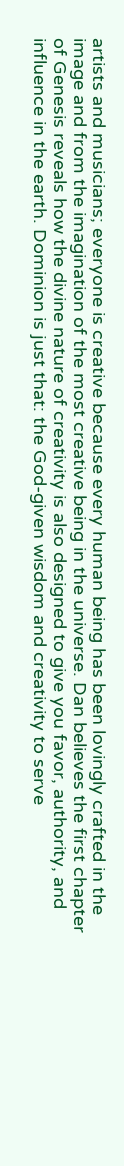artists and musicians; everyone is creative because every human being has been lovingly crafted in the image and from the imagination of the most creative being in the universe. Dan believes the first chapter of Genesis reveals how the divine nature of creativity is also designed to give you favor, authority, and influence in the earth. Dominion is just that: the God-given wisdom and creativity to serve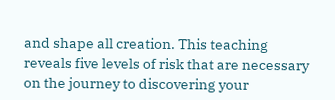and shape all creation. This teaching reveals five levels of risk that are necessary on the journey to discovering your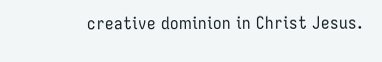creative dominion in Christ Jesus.